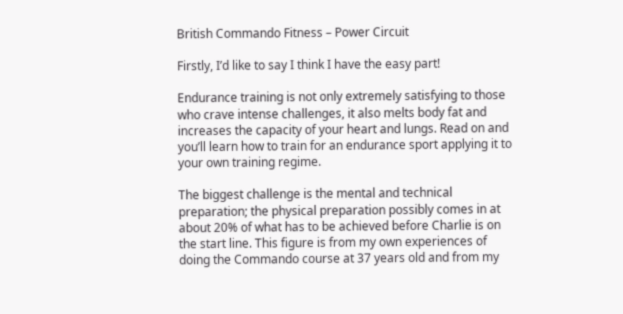British Commando Fitness – Power Circuit

Firstly, I’d like to say I think I have the easy part!

Endurance training is not only extremely satisfying to those who crave intense challenges, it also melts body fat and increases the capacity of your heart and lungs. Read on and you’ll learn how to train for an endurance sport applying it to your own training regime.

The biggest challenge is the mental and technical preparation; the physical preparation possibly comes in at about 20% of what has to be achieved before Charlie is on the start line. This figure is from my own experiences of doing the Commando course at 37 years old and from my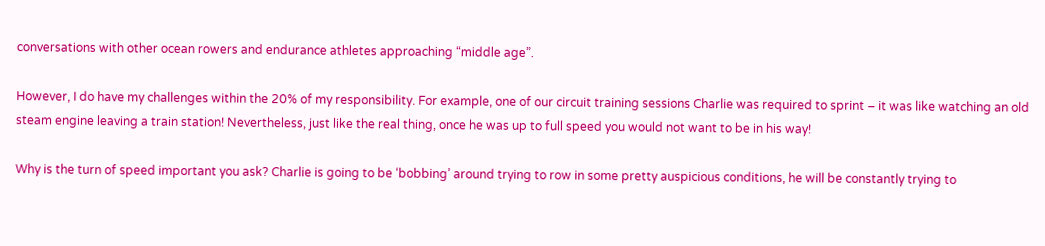conversations with other ocean rowers and endurance athletes approaching “middle age”.

However, I do have my challenges within the 20% of my responsibility. For example, one of our circuit training sessions Charlie was required to sprint – it was like watching an old steam engine leaving a train station! Nevertheless, just like the real thing, once he was up to full speed you would not want to be in his way!

Why is the turn of speed important you ask? Charlie is going to be ‘bobbing’ around trying to row in some pretty auspicious conditions, he will be constantly trying to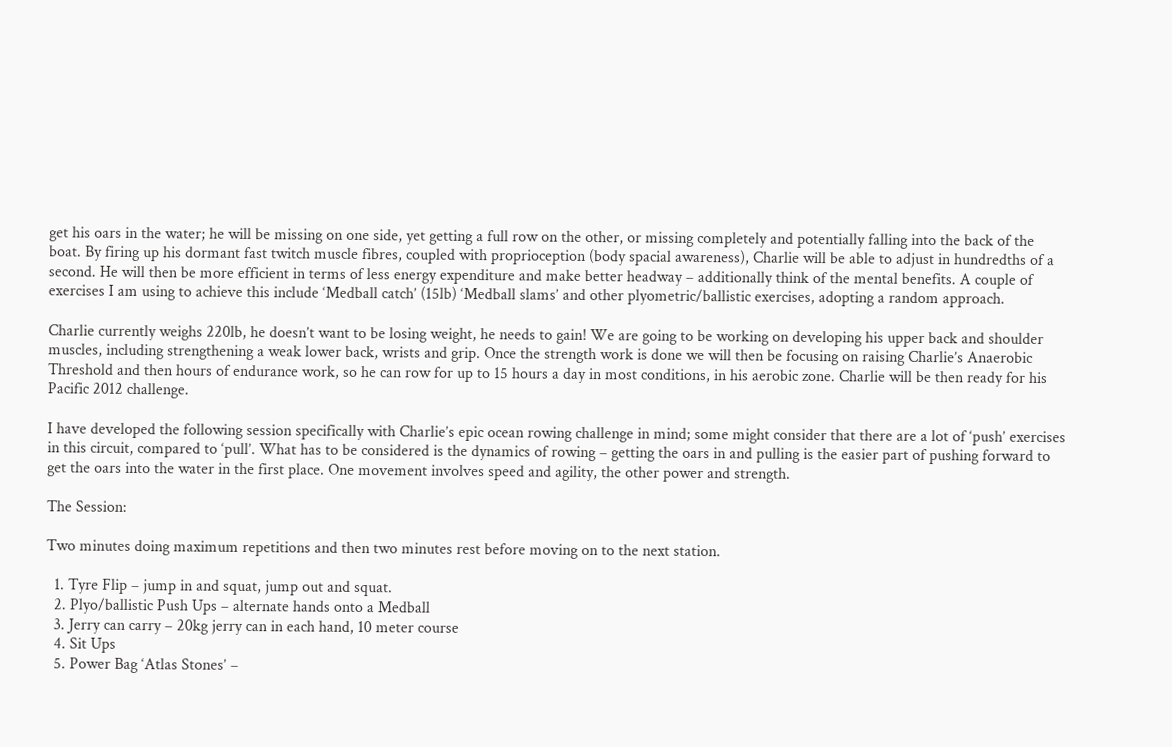get his oars in the water; he will be missing on one side, yet getting a full row on the other, or missing completely and potentially falling into the back of the boat. By firing up his dormant fast twitch muscle fibres, coupled with proprioception (body spacial awareness), Charlie will be able to adjust in hundredths of a second. He will then be more efficient in terms of less energy expenditure and make better headway – additionally think of the mental benefits. A couple of exercises I am using to achieve this include ‘Medball catch’ (15lb) ‘Medball slams’ and other plyometric/ballistic exercises, adopting a random approach.

Charlie currently weighs 220lb, he doesn’t want to be losing weight, he needs to gain! We are going to be working on developing his upper back and shoulder muscles, including strengthening a weak lower back, wrists and grip. Once the strength work is done we will then be focusing on raising Charlie’s Anaerobic Threshold and then hours of endurance work, so he can row for up to 15 hours a day in most conditions, in his aerobic zone. Charlie will be then ready for his Pacific 2012 challenge.

I have developed the following session specifically with Charlie’s epic ocean rowing challenge in mind; some might consider that there are a lot of ‘push’ exercises in this circuit, compared to ‘pull’. What has to be considered is the dynamics of rowing – getting the oars in and pulling is the easier part of pushing forward to get the oars into the water in the first place. One movement involves speed and agility, the other power and strength.

The Session:

Two minutes doing maximum repetitions and then two minutes rest before moving on to the next station.

  1. Tyre Flip – jump in and squat, jump out and squat.
  2. Plyo/ballistic Push Ups – alternate hands onto a Medball
  3. Jerry can carry – 20kg jerry can in each hand, 10 meter course
  4. Sit Ups
  5. Power Bag ‘Atlas Stones’ –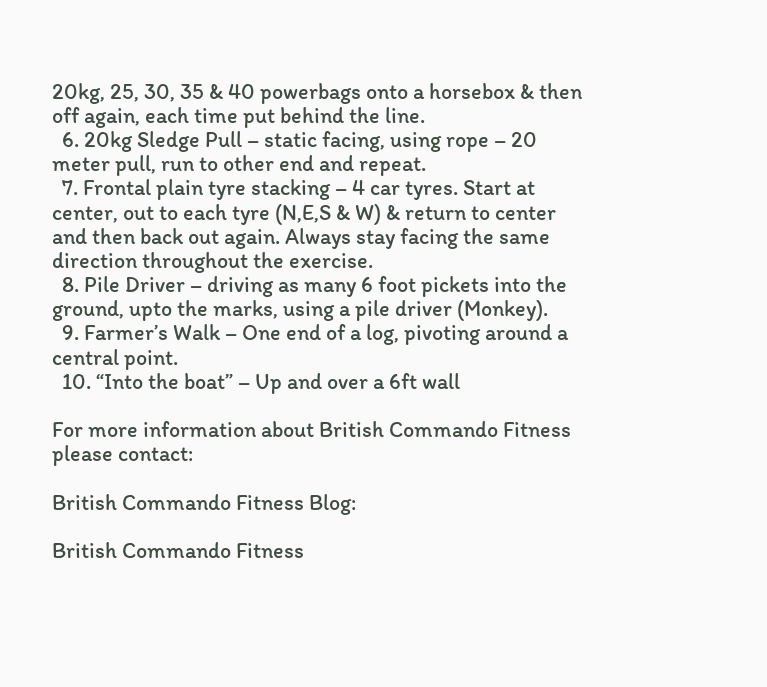20kg, 25, 30, 35 & 40 powerbags onto a horsebox & then off again, each time put behind the line.
  6. 20kg Sledge Pull – static facing, using rope – 20 meter pull, run to other end and repeat.
  7. Frontal plain tyre stacking – 4 car tyres. Start at center, out to each tyre (N,E,S & W) & return to center and then back out again. Always stay facing the same direction throughout the exercise.
  8. Pile Driver – driving as many 6 foot pickets into the ground, upto the marks, using a pile driver (Monkey).
  9. Farmer’s Walk – One end of a log, pivoting around a central point.
  10. “Into the boat” – Up and over a 6ft wall

For more information about British Commando Fitness please contact:

British Commando Fitness Blog:

British Commando Fitness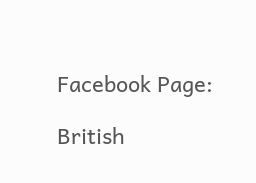Facebook Page:

British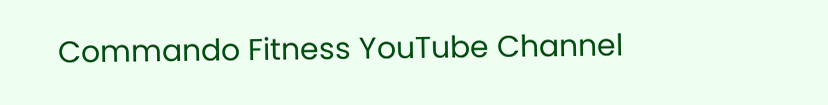Commando Fitness YouTube Channel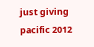just giving pacific 2012